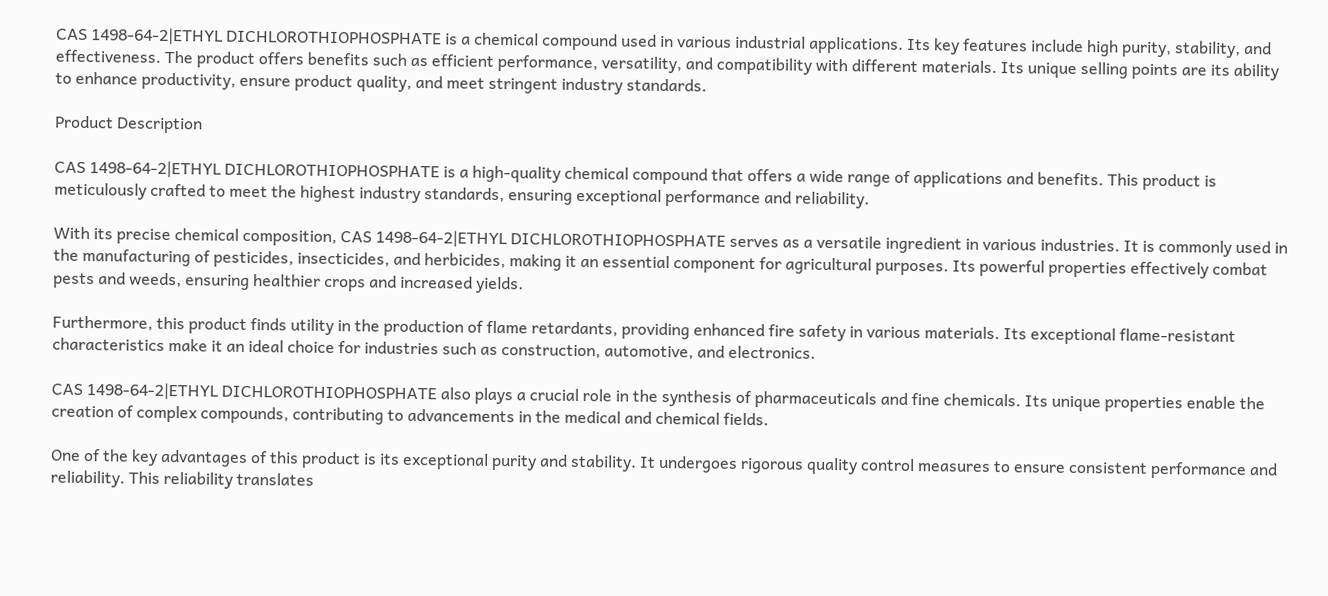CAS 1498-64-2|ETHYL DICHLOROTHIOPHOSPHATE is a chemical compound used in various industrial applications. Its key features include high purity, stability, and effectiveness. The product offers benefits such as efficient performance, versatility, and compatibility with different materials. Its unique selling points are its ability to enhance productivity, ensure product quality, and meet stringent industry standards.

Product Description

CAS 1498-64-2|ETHYL DICHLOROTHIOPHOSPHATE is a high-quality chemical compound that offers a wide range of applications and benefits. This product is meticulously crafted to meet the highest industry standards, ensuring exceptional performance and reliability.

With its precise chemical composition, CAS 1498-64-2|ETHYL DICHLOROTHIOPHOSPHATE serves as a versatile ingredient in various industries. It is commonly used in the manufacturing of pesticides, insecticides, and herbicides, making it an essential component for agricultural purposes. Its powerful properties effectively combat pests and weeds, ensuring healthier crops and increased yields.

Furthermore, this product finds utility in the production of flame retardants, providing enhanced fire safety in various materials. Its exceptional flame-resistant characteristics make it an ideal choice for industries such as construction, automotive, and electronics.

CAS 1498-64-2|ETHYL DICHLOROTHIOPHOSPHATE also plays a crucial role in the synthesis of pharmaceuticals and fine chemicals. Its unique properties enable the creation of complex compounds, contributing to advancements in the medical and chemical fields.

One of the key advantages of this product is its exceptional purity and stability. It undergoes rigorous quality control measures to ensure consistent performance and reliability. This reliability translates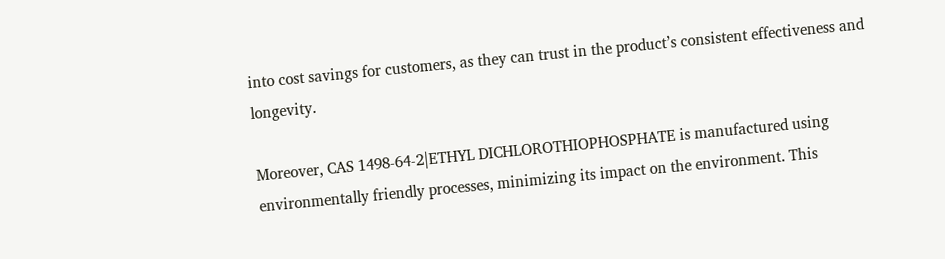into cost savings for customers, as they can trust in the product’s consistent effectiveness and longevity.

Moreover, CAS 1498-64-2|ETHYL DICHLOROTHIOPHOSPHATE is manufactured using environmentally friendly processes, minimizing its impact on the environment. This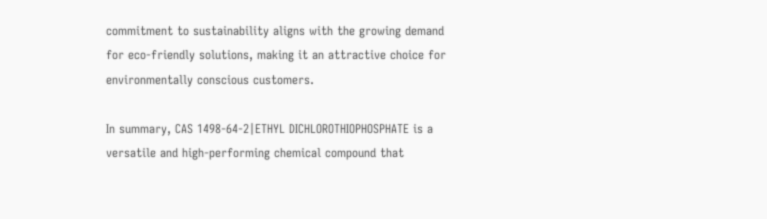commitment to sustainability aligns with the growing demand for eco-friendly solutions, making it an attractive choice for environmentally conscious customers.

In summary, CAS 1498-64-2|ETHYL DICHLOROTHIOPHOSPHATE is a versatile and high-performing chemical compound that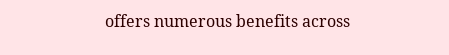offers numerous benefits across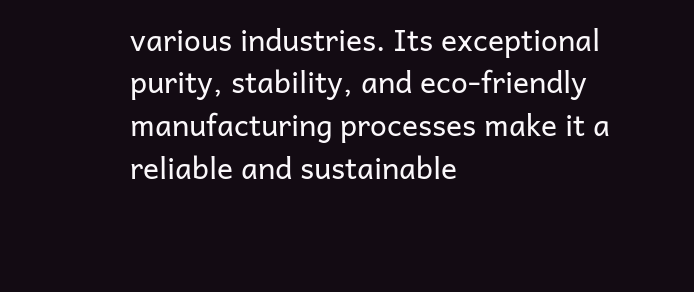various industries. Its exceptional purity, stability, and eco-friendly manufacturing processes make it a reliable and sustainable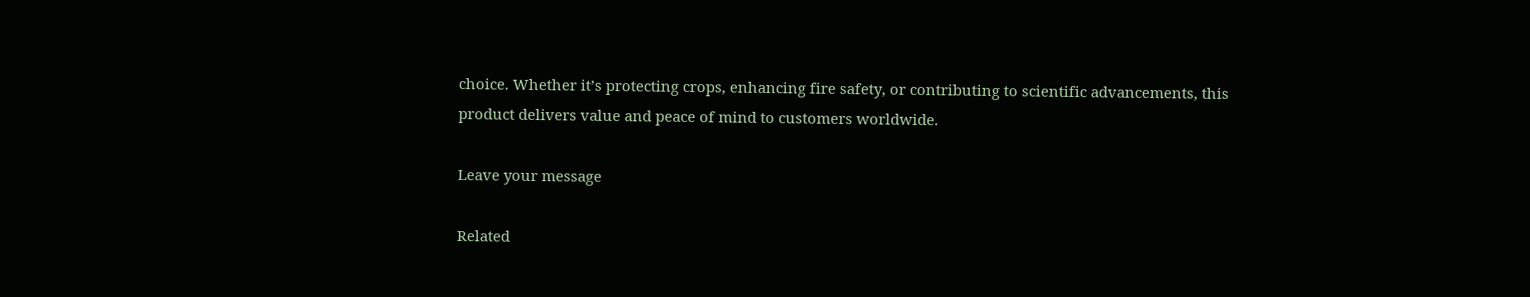choice. Whether it’s protecting crops, enhancing fire safety, or contributing to scientific advancements, this product delivers value and peace of mind to customers worldwide.

Leave your message

Related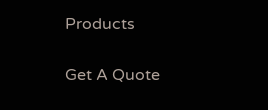Products

Get A Quote